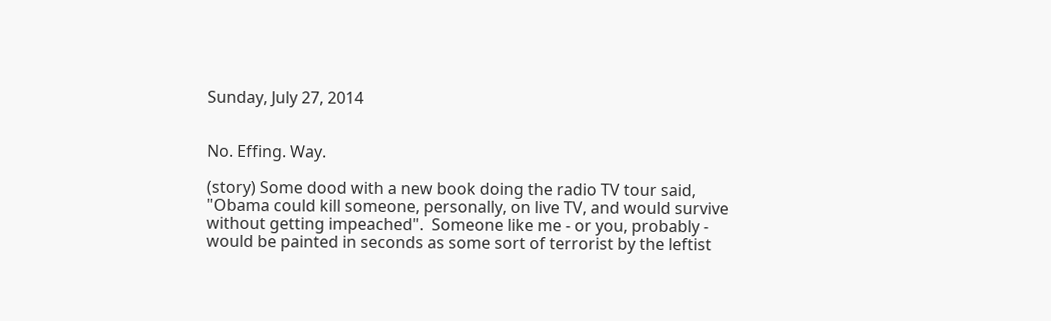Sunday, July 27, 2014


No. Effing. Way.

(story) Some dood with a new book doing the radio TV tour said, "Obama could kill someone, personally, on live TV, and would survive without getting impeached".  Someone like me - or you, probably - would be painted in seconds as some sort of terrorist by the leftist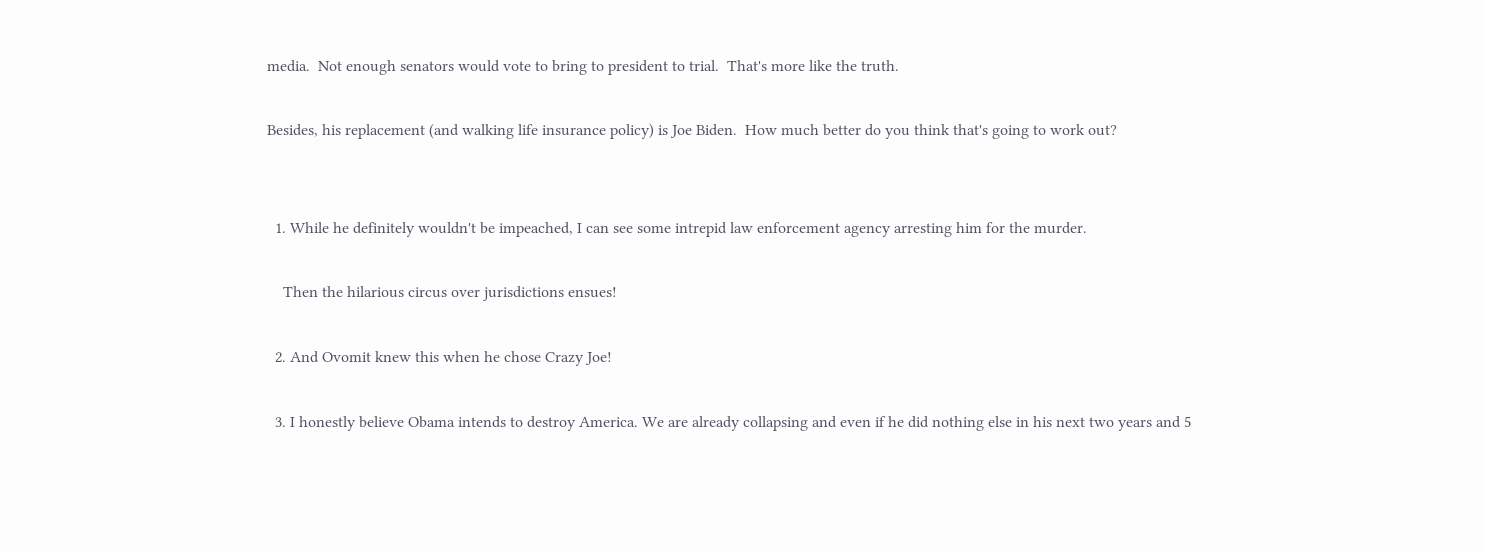media.  Not enough senators would vote to bring to president to trial.  That's more like the truth.

Besides, his replacement (and walking life insurance policy) is Joe Biden.  How much better do you think that's going to work out?


  1. While he definitely wouldn't be impeached, I can see some intrepid law enforcement agency arresting him for the murder.

    Then the hilarious circus over jurisdictions ensues!

  2. And Ovomit knew this when he chose Crazy Joe!

  3. I honestly believe Obama intends to destroy America. We are already collapsing and even if he did nothing else in his next two years and 5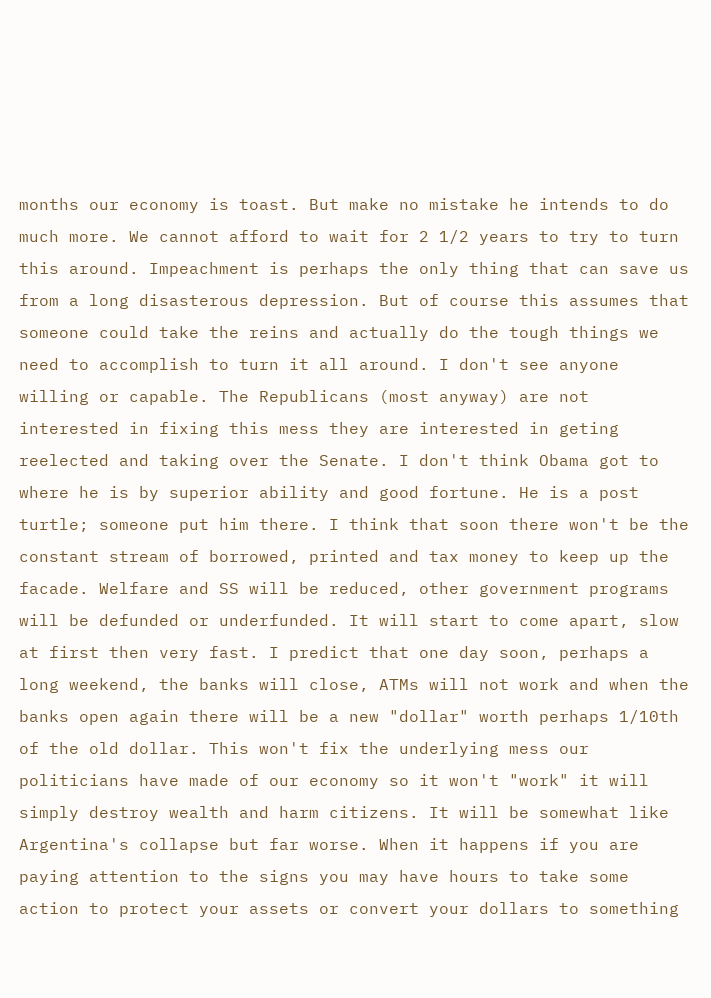months our economy is toast. But make no mistake he intends to do much more. We cannot afford to wait for 2 1/2 years to try to turn this around. Impeachment is perhaps the only thing that can save us from a long disasterous depression. But of course this assumes that someone could take the reins and actually do the tough things we need to accomplish to turn it all around. I don't see anyone willing or capable. The Republicans (most anyway) are not interested in fixing this mess they are interested in geting reelected and taking over the Senate. I don't think Obama got to where he is by superior ability and good fortune. He is a post turtle; someone put him there. I think that soon there won't be the constant stream of borrowed, printed and tax money to keep up the facade. Welfare and SS will be reduced, other government programs will be defunded or underfunded. It will start to come apart, slow at first then very fast. I predict that one day soon, perhaps a long weekend, the banks will close, ATMs will not work and when the banks open again there will be a new "dollar" worth perhaps 1/10th of the old dollar. This won't fix the underlying mess our politicians have made of our economy so it won't "work" it will simply destroy wealth and harm citizens. It will be somewhat like Argentina's collapse but far worse. When it happens if you are paying attention to the signs you may have hours to take some action to protect your assets or convert your dollars to something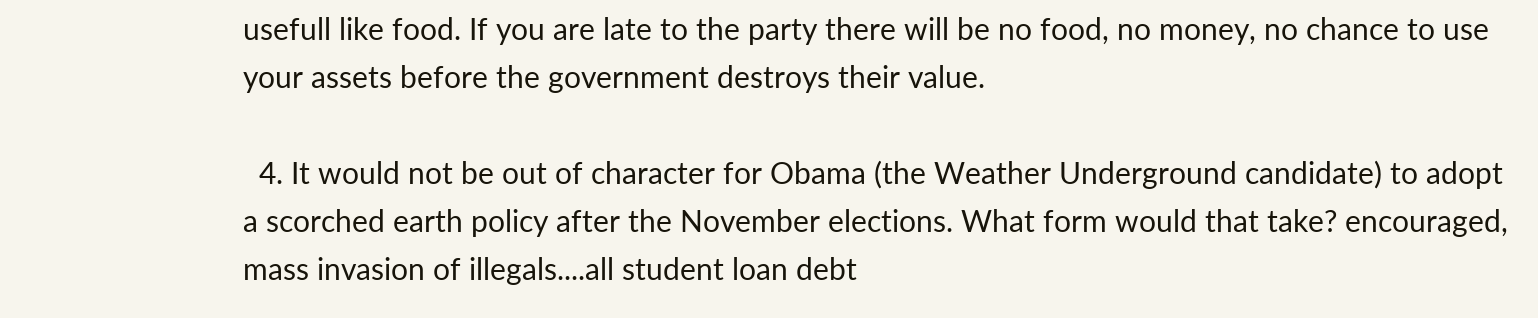usefull like food. If you are late to the party there will be no food, no money, no chance to use your assets before the government destroys their value.

  4. It would not be out of character for Obama (the Weather Underground candidate) to adopt a scorched earth policy after the November elections. What form would that take? encouraged, mass invasion of illegals....all student loan debt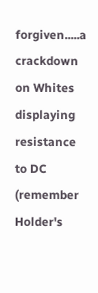forgiven.....a crackdown on Whites displaying resistance to DC (remember Holder's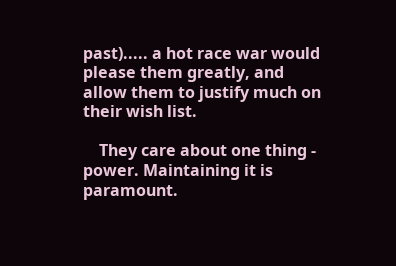past)..... a hot race war would please them greatly, and allow them to justify much on their wish list.

    They care about one thing - power. Maintaining it is paramount.